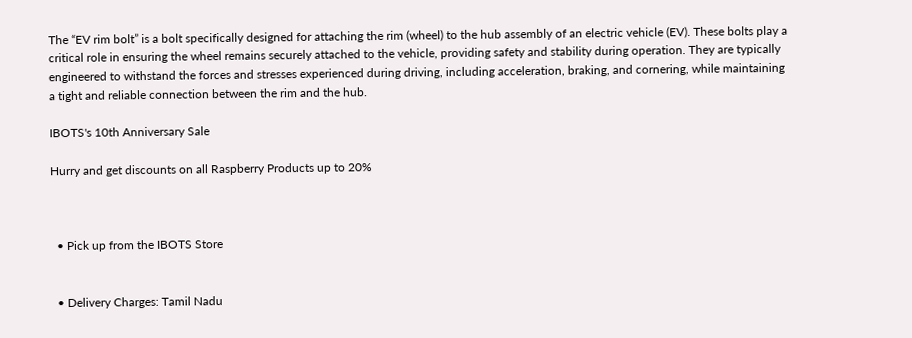The “EV rim bolt” is a bolt specifically designed for attaching the rim (wheel) to the hub assembly of an electric vehicle (EV). These bolts play a critical role in ensuring the wheel remains securely attached to the vehicle, providing safety and stability during operation. They are typically engineered to withstand the forces and stresses experienced during driving, including acceleration, braking, and cornering, while maintaining a tight and reliable connection between the rim and the hub.

IBOTS's 10th Anniversary Sale

Hurry and get discounts on all Raspberry Products up to 20%



  • Pick up from the IBOTS Store


  • Delivery Charges: Tamil Nadu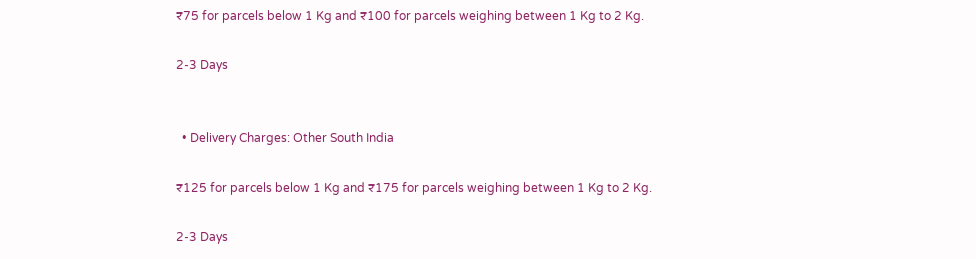₹75 for parcels below 1 Kg and ₹100 for parcels weighing between 1 Kg to 2 Kg.

2-3 Days


  • Delivery Charges: Other South India

₹125 for parcels below 1 Kg and ₹175 for parcels weighing between 1 Kg to 2 Kg.

2-3 Days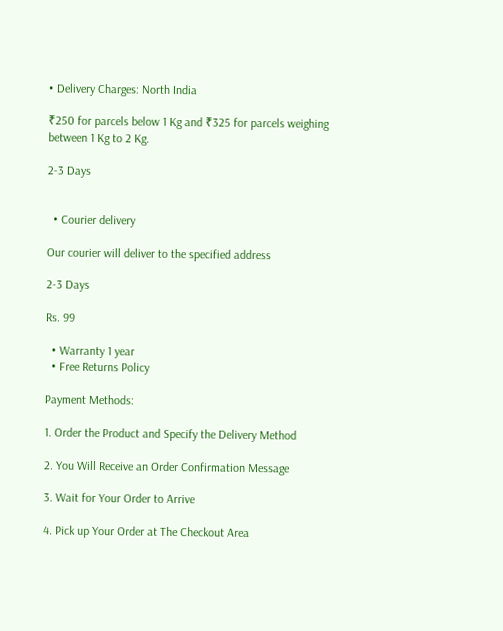• Delivery Charges: North India

₹250 for parcels below 1 Kg and ₹325 for parcels weighing between 1 Kg to 2 Kg.

2-3 Days


  • Courier delivery

Our courier will deliver to the specified address

2-3 Days

Rs. 99

  • Warranty 1 year
  • Free Returns Policy

Payment Methods:

1. Order the Product and Specify the Delivery Method

2. You Will Receive an Order Confirmation Message

3. Wait for Your Order to Arrive

4. Pick up Your Order at The Checkout Area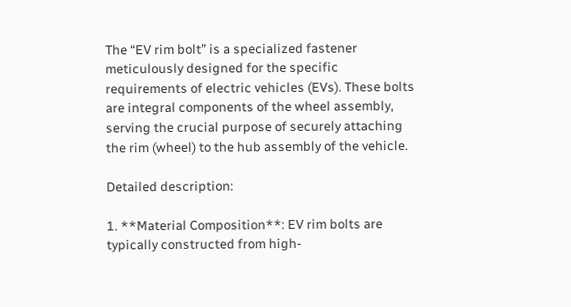The “EV rim bolt” is a specialized fastener meticulously designed for the specific requirements of electric vehicles (EVs). These bolts are integral components of the wheel assembly, serving the crucial purpose of securely attaching the rim (wheel) to the hub assembly of the vehicle.

Detailed description:

1. **Material Composition**: EV rim bolts are typically constructed from high-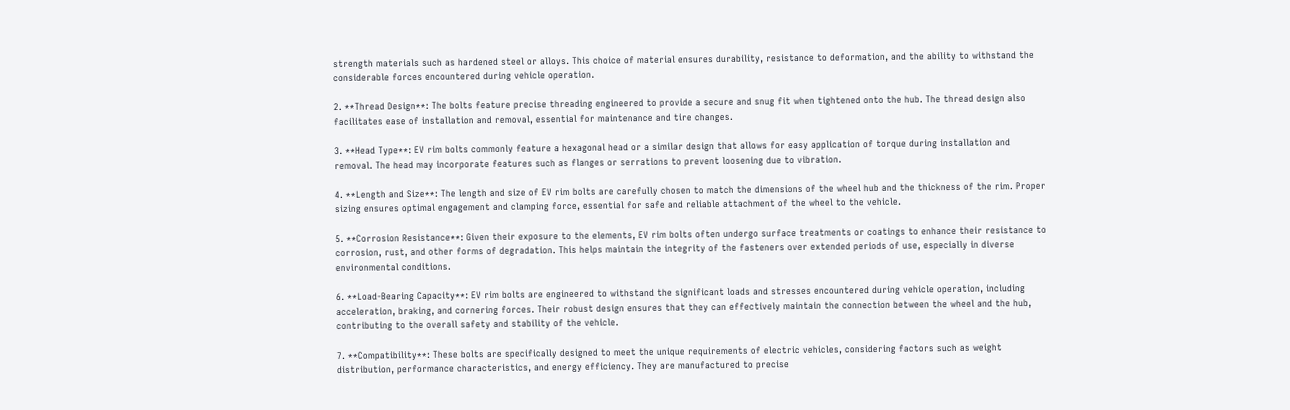strength materials such as hardened steel or alloys. This choice of material ensures durability, resistance to deformation, and the ability to withstand the considerable forces encountered during vehicle operation.

2. **Thread Design**: The bolts feature precise threading engineered to provide a secure and snug fit when tightened onto the hub. The thread design also facilitates ease of installation and removal, essential for maintenance and tire changes.

3. **Head Type**: EV rim bolts commonly feature a hexagonal head or a similar design that allows for easy application of torque during installation and removal. The head may incorporate features such as flanges or serrations to prevent loosening due to vibration.

4. **Length and Size**: The length and size of EV rim bolts are carefully chosen to match the dimensions of the wheel hub and the thickness of the rim. Proper sizing ensures optimal engagement and clamping force, essential for safe and reliable attachment of the wheel to the vehicle.

5. **Corrosion Resistance**: Given their exposure to the elements, EV rim bolts often undergo surface treatments or coatings to enhance their resistance to corrosion, rust, and other forms of degradation. This helps maintain the integrity of the fasteners over extended periods of use, especially in diverse environmental conditions.

6. **Load-Bearing Capacity**: EV rim bolts are engineered to withstand the significant loads and stresses encountered during vehicle operation, including acceleration, braking, and cornering forces. Their robust design ensures that they can effectively maintain the connection between the wheel and the hub, contributing to the overall safety and stability of the vehicle.

7. **Compatibility**: These bolts are specifically designed to meet the unique requirements of electric vehicles, considering factors such as weight distribution, performance characteristics, and energy efficiency. They are manufactured to precise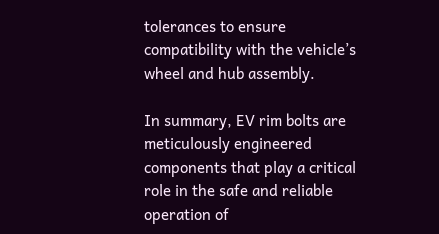tolerances to ensure compatibility with the vehicle’s wheel and hub assembly.

In summary, EV rim bolts are meticulously engineered components that play a critical role in the safe and reliable operation of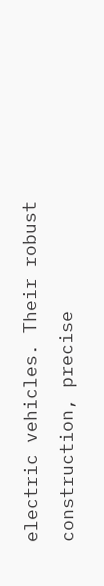electric vehicles. Their robust construction, precise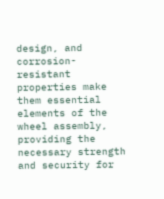design, and corrosion-resistant properties make them essential elements of the wheel assembly, providing the necessary strength and security for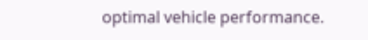optimal vehicle performance.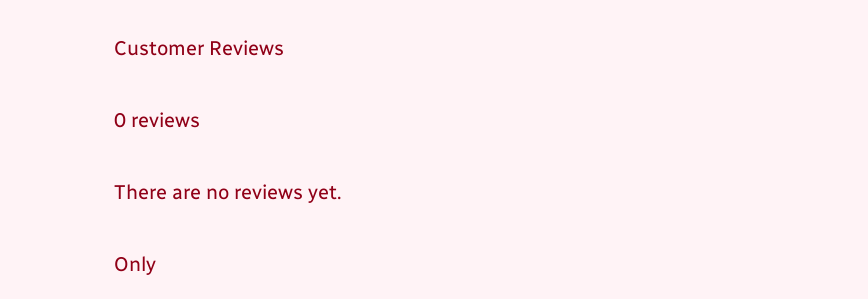Customer Reviews

0 reviews

There are no reviews yet.

Only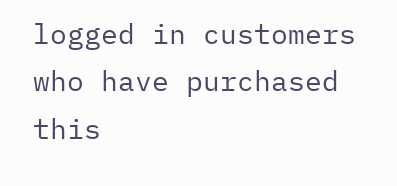logged in customers who have purchased this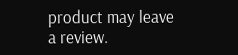product may leave a review.